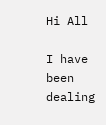Hi All

I have been dealing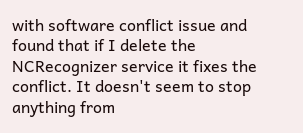with software conflict issue and found that if I delete the NCRecognizer service it fixes the conflict. It doesn't seem to stop anything from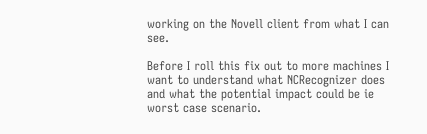working on the Novell client from what I can see.

Before I roll this fix out to more machines I want to understand what NCRecognizer does and what the potential impact could be ie worst case scenario.